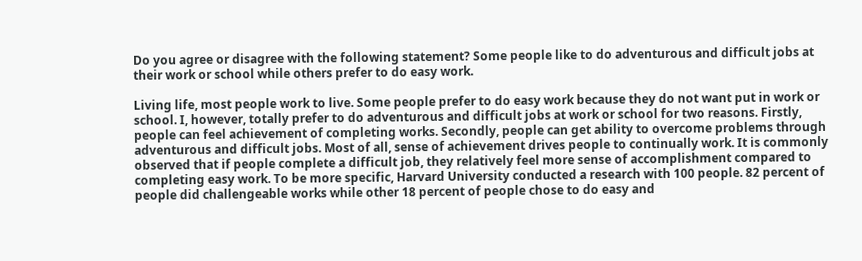Do you agree or disagree with the following statement? Some people like to do adventurous and difficult jobs at their work or school while others prefer to do easy work.

Living life, most people work to live. Some people prefer to do easy work because they do not want put in work or school. I, however, totally prefer to do adventurous and difficult jobs at work or school for two reasons. Firstly, people can feel achievement of completing works. Secondly, people can get ability to overcome problems through adventurous and difficult jobs. Most of all, sense of achievement drives people to continually work. It is commonly observed that if people complete a difficult job, they relatively feel more sense of accomplishment compared to completing easy work. To be more specific, Harvard University conducted a research with 100 people. 82 percent of people did challengeable works while other 18 percent of people chose to do easy and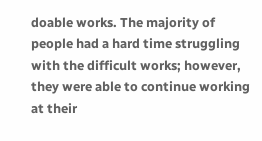doable works. The majority of people had a hard time struggling with the difficult works; however, they were able to continue working at their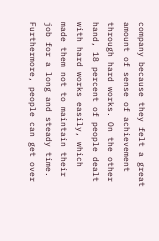company because they felt a great amount of sense of achievement through hard works. On the other hand, 18 percent of people dealt with hard works easily, which made them not to maintain their job for a long and steady time. Furthermore, people can get over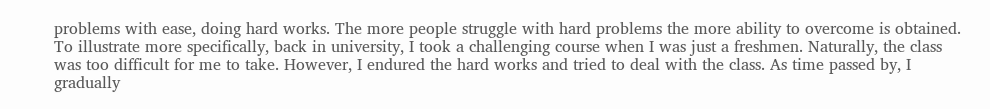problems with ease, doing hard works. The more people struggle with hard problems the more ability to overcome is obtained. To illustrate more specifically, back in university, I took a challenging course when I was just a freshmen. Naturally, the class was too difficult for me to take. However, I endured the hard works and tried to deal with the class. As time passed by, I gradually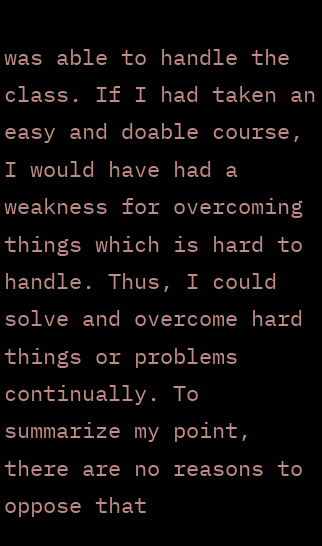was able to handle the class. If I had taken an easy and doable course, I would have had a weakness for overcoming things which is hard to handle. Thus, I could solve and overcome hard things or problems continually. To summarize my point, there are no reasons to oppose that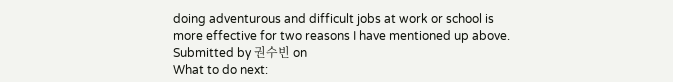doing adventurous and difficult jobs at work or school is more effective for two reasons I have mentioned up above.
Submitted by 권수빈 on
What to do next: